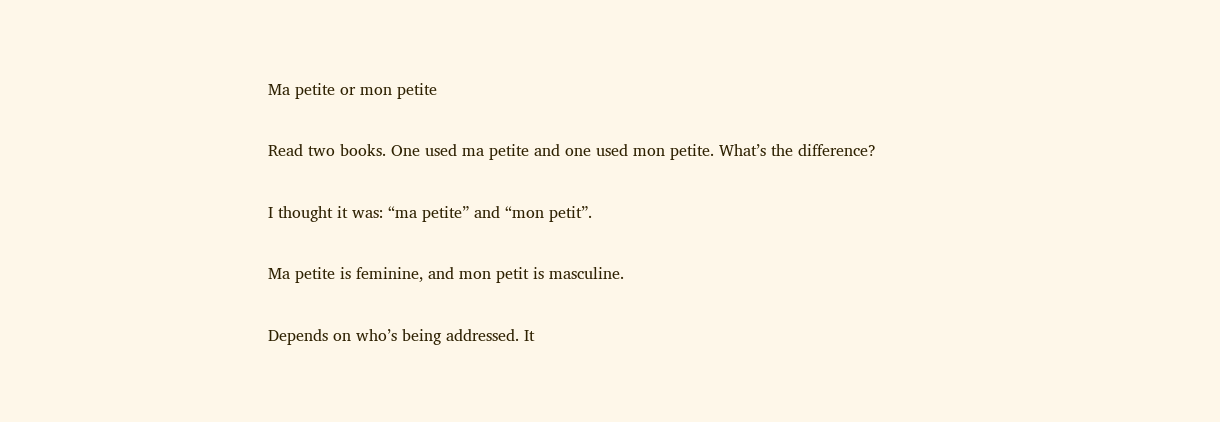Ma petite or mon petite

Read two books. One used ma petite and one used mon petite. What’s the difference?

I thought it was: “ma petite” and “mon petit”.

Ma petite is feminine, and mon petit is masculine.

Depends on who’s being addressed. It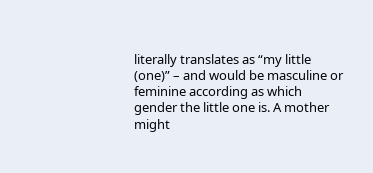literally translates as “my little (one)” – and would be masculine or feminine according as which gender the little one is. A mother might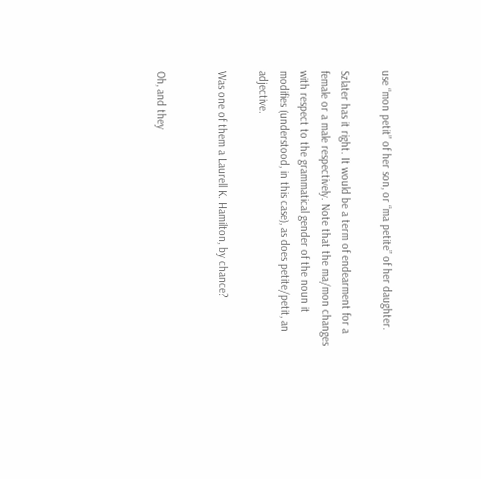use “mon petit” of her son, or “ma petite” of her daughter.

Szlater has it right. It would be a term of endearment for a female or a male respectively. Note that the ma/mon changes with respect to the grammatical gender of the noun it modifies (understood, in this case), as does petite/petit, an adjective.

Was one of them a Laurell K. Hamilton, by chance?


Oh, and they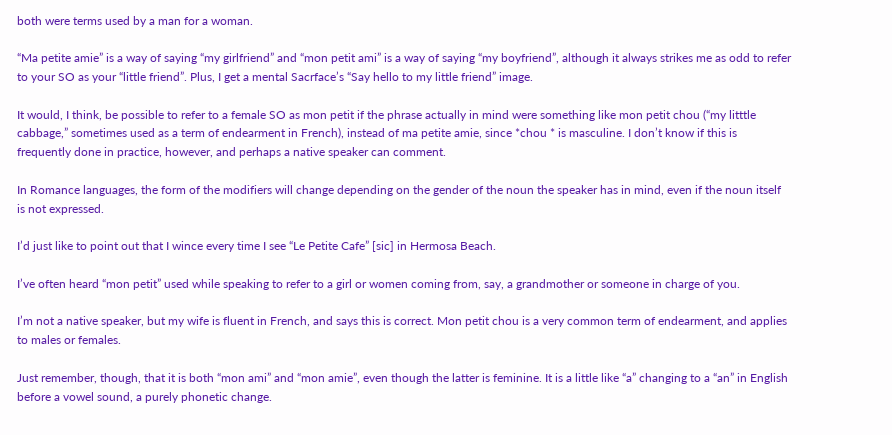both were terms used by a man for a woman.

“Ma petite amie” is a way of saying “my girlfriend” and “mon petit ami” is a way of saying “my boyfriend”, although it always strikes me as odd to refer to your SO as your “little friend”. Plus, I get a mental Sacrface’s “Say hello to my little friend” image.

It would, I think, be possible to refer to a female SO as mon petit if the phrase actually in mind were something like mon petit chou (“my litttle cabbage,” sometimes used as a term of endearment in French), instead of ma petite amie, since *chou * is masculine. I don’t know if this is frequently done in practice, however, and perhaps a native speaker can comment.

In Romance languages, the form of the modifiers will change depending on the gender of the noun the speaker has in mind, even if the noun itself is not expressed.

I’d just like to point out that I wince every time I see “Le Petite Cafe” [sic] in Hermosa Beach.

I’ve often heard “mon petit” used while speaking to refer to a girl or women coming from, say, a grandmother or someone in charge of you.

I’m not a native speaker, but my wife is fluent in French, and says this is correct. Mon petit chou is a very common term of endearment, and applies to males or females.

Just remember, though, that it is both “mon ami” and “mon amie”, even though the latter is feminine. It is a little like “a” changing to a “an” in English before a vowel sound, a purely phonetic change.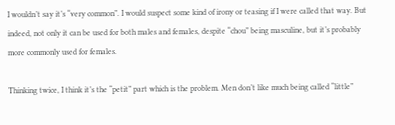I wouldn’t say it’s “very common”. I would suspect some kind of irony or teasing if I were called that way. But indeed, not only it can be used for both males and females, despite “chou” being masculine, but it’s probably more commonly used for females.

Thinking twice, I think it’s the “petit” part which is the problem. Men don’t like much being called “little”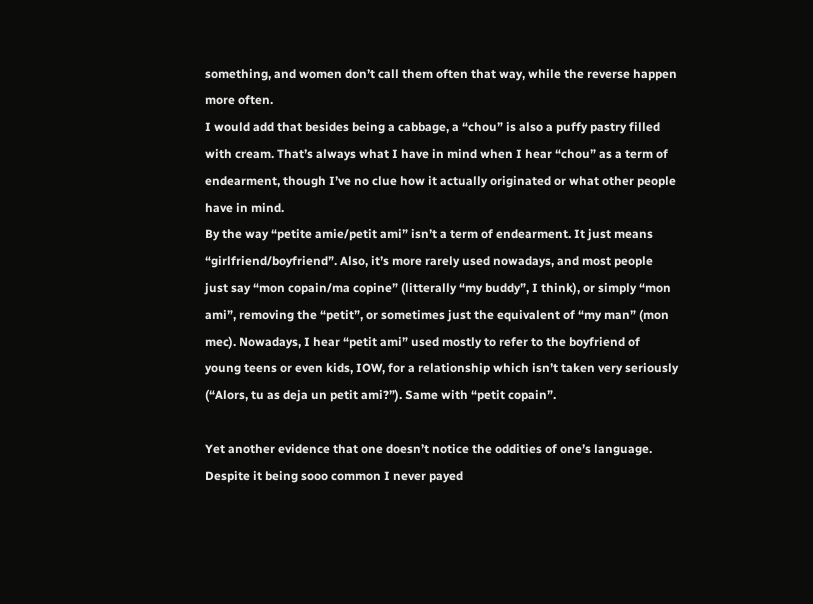something, and women don’t call them often that way, while the reverse happen more often.
I would add that besides being a cabbage, a “chou” is also a puffy pastry filled with cream. That’s always what I have in mind when I hear “chou” as a term of endearment, though I’ve no clue how it actually originated or what other people have in mind.
By the way “petite amie/petit ami” isn’t a term of endearment. It just means “girlfriend/boyfriend”. Also, it’s more rarely used nowadays, and most people just say “mon copain/ma copine” (litterally “my buddy”, I think), or simply “mon ami”, removing the “petit”, or sometimes just the equivalent of “my man” (mon mec). Nowadays, I hear “petit ami” used mostly to refer to the boyfriend of young teens or even kids, IOW, for a relationship which isn’t taken very seriously (“Alors, tu as deja un petit ami?”). Same with “petit copain”.

Yet another evidence that one doesn’t notice the oddities of one’s language. Despite it being sooo common I never payed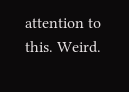attention to this. Weird.